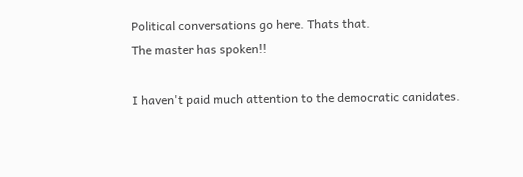Political conversations go here. Thats that.
The master has spoken!!

I haven't paid much attention to the democratic canidates.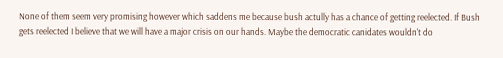None of them seem very promising however which saddens me because bush actully has a chance of getting reelected. If Bush gets reelected I believe that we will have a major crisis on our hands. Maybe the democratic canidates wouldn't do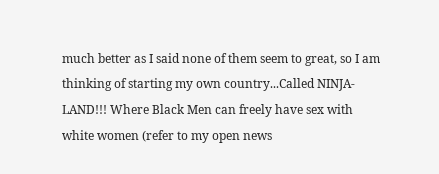much better as I said none of them seem to great, so I am thinking of starting my own country...Called NINJA-LAND!!! Where Black Men can freely have sex with white women (refer to my open news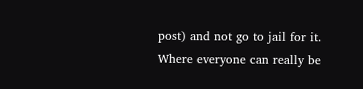post) and not go to jail for it. Where everyone can really be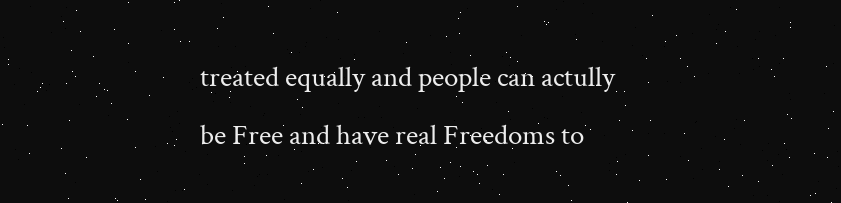treated equally and people can actully be Free and have real Freedoms to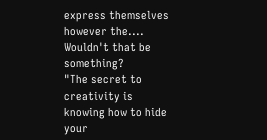express themselves however the.... Wouldn't that be something?
"The secret to creativity is knowing how to hide your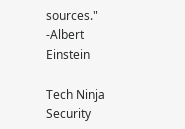sources."
-Albert Einstein

Tech Ninja Security